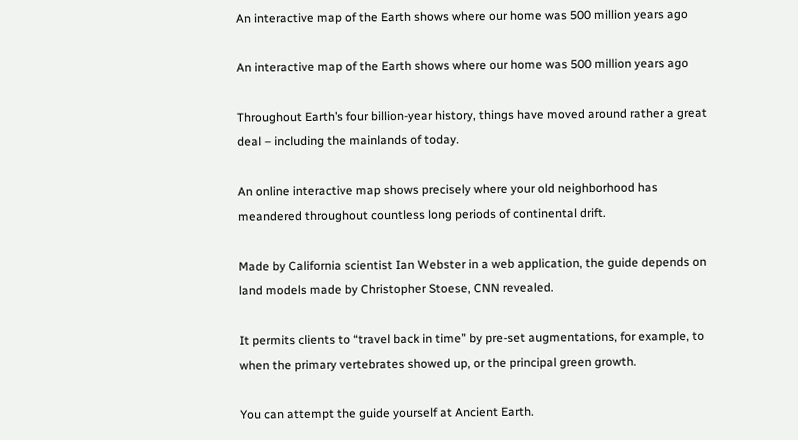An interactive map of the Earth shows where our home was 500 million years ago

An interactive map of the Earth shows where our home was 500 million years ago

Throughout Earth’s four billion-year history, things have moved around rather a great deal – including the mainlands of today.

An online interactive map shows precisely where your old neighborhood has meandered throughout countless long periods of continental drift.

Made by California scientist Ian Webster in a web application, the guide depends on land models made by Christopher Stoese, CNN revealed.

It permits clients to “travel back in time” by pre-set augmentations, for example, to when the primary vertebrates showed up, or the principal green growth.

You can attempt the guide yourself at Ancient Earth.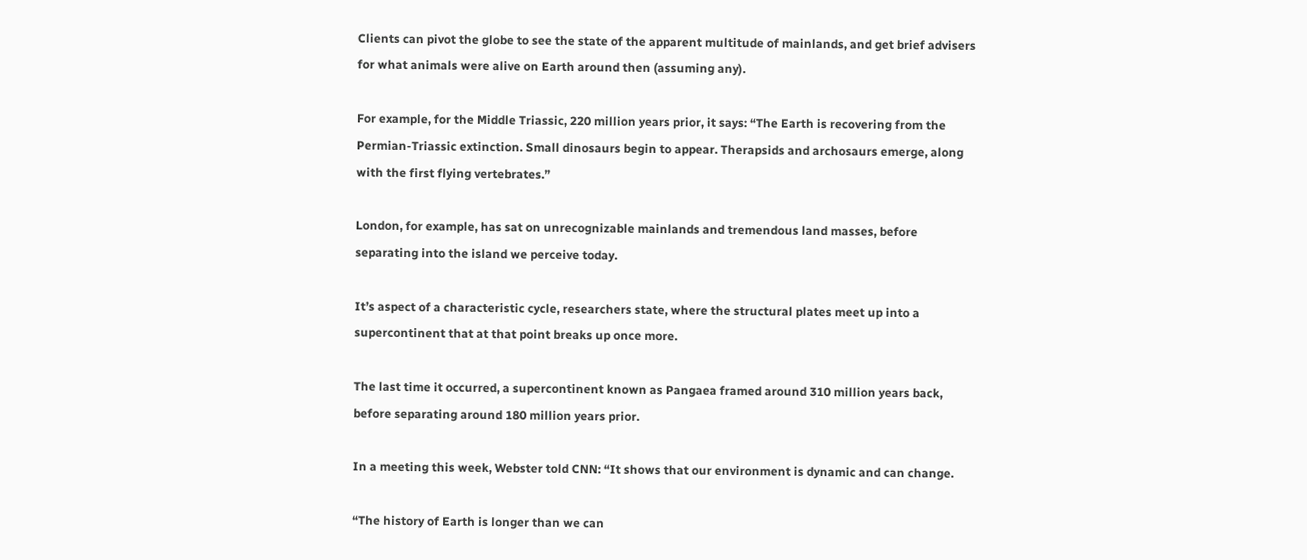Clients can pivot the globe to see the state of the apparent multitude of mainlands, and get brief advisers for what animals were alive on Earth around then (assuming any).

For example, for the Middle Triassic, 220 million years prior, it says: “The Earth is recovering from the Permian-Triassic extinction. Small dinosaurs begin to appear. Therapsids and archosaurs emerge, along with the first flying vertebrates.”

London, for example, has sat on unrecognizable mainlands and tremendous land masses, before separating into the island we perceive today.

It’s aspect of a characteristic cycle, researchers state, where the structural plates meet up into a supercontinent that at that point breaks up once more.

The last time it occurred, a supercontinent known as Pangaea framed around 310 million years back, before separating around 180 million years prior.

In a meeting this week, Webster told CNN: “It shows that our environment is dynamic and can change.

“The history of Earth is longer than we can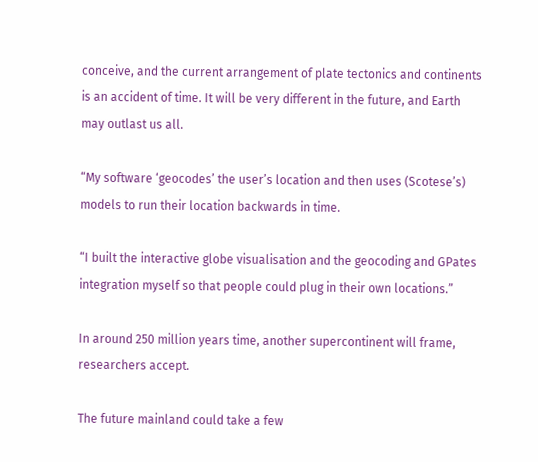conceive, and the current arrangement of plate tectonics and continents is an accident of time. It will be very different in the future, and Earth may outlast us all.

“My software ‘geocodes’ the user’s location and then uses (Scotese’s) models to run their location backwards in time.

“I built the interactive globe visualisation and the geocoding and GPates integration myself so that people could plug in their own locations.”

In around 250 million years time, another supercontinent will frame, researchers accept.

The future mainland could take a few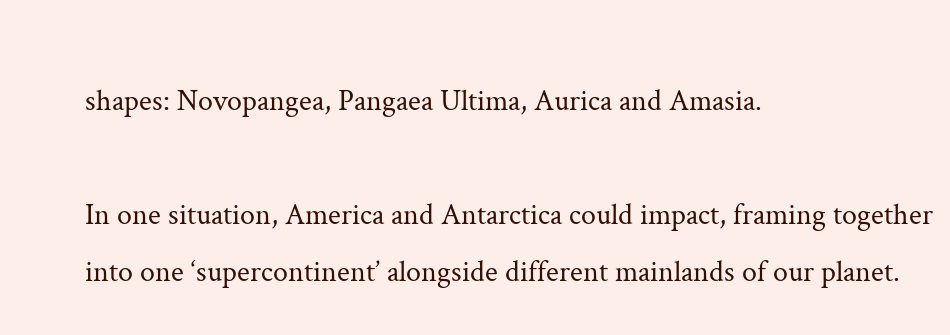shapes: Novopangea, Pangaea Ultima, Aurica and Amasia.

In one situation, America and Antarctica could impact, framing together into one ‘supercontinent’ alongside different mainlands of our planet.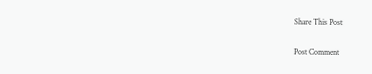Share This Post

Post Comment